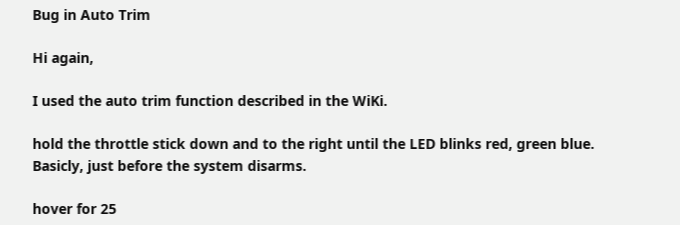Bug in Auto Trim

Hi again,

I used the auto trim function described in the WiKi.

hold the throttle stick down and to the right until the LED blinks red, green blue. Basicly, just before the system disarms.

hover for 25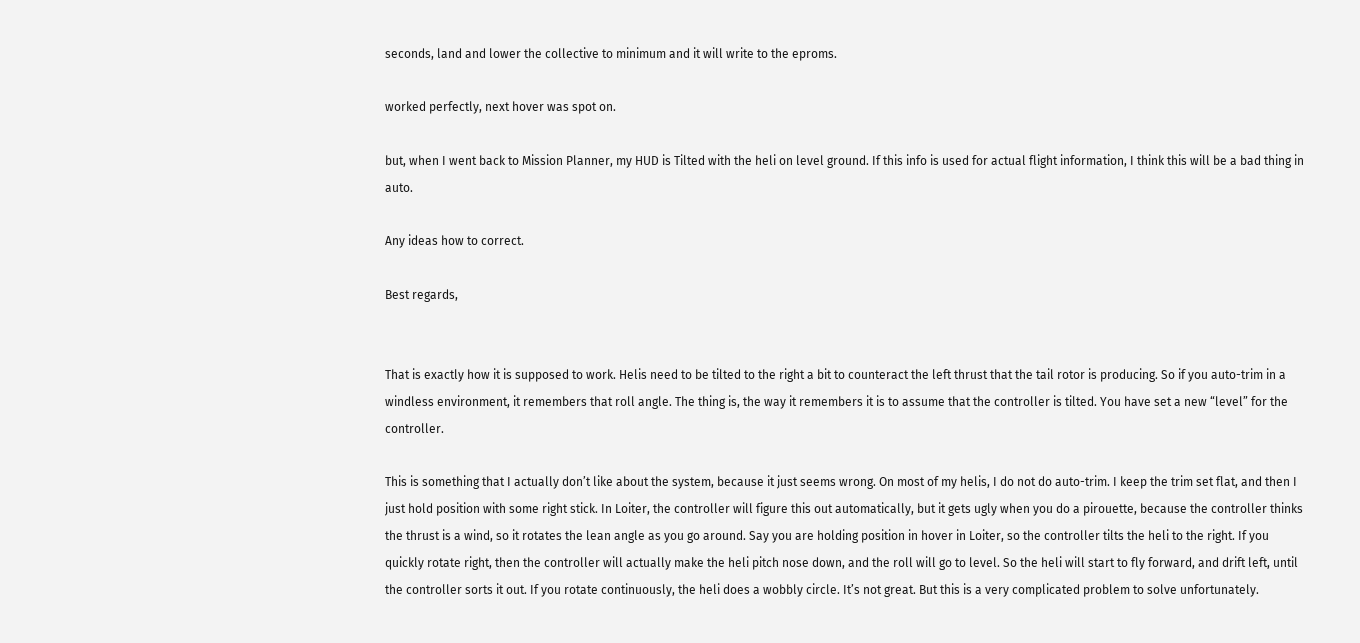seconds, land and lower the collective to minimum and it will write to the eproms.

worked perfectly, next hover was spot on.

but, when I went back to Mission Planner, my HUD is Tilted with the heli on level ground. If this info is used for actual flight information, I think this will be a bad thing in auto.

Any ideas how to correct.

Best regards,


That is exactly how it is supposed to work. Helis need to be tilted to the right a bit to counteract the left thrust that the tail rotor is producing. So if you auto-trim in a windless environment, it remembers that roll angle. The thing is, the way it remembers it is to assume that the controller is tilted. You have set a new “level” for the controller.

This is something that I actually don’t like about the system, because it just seems wrong. On most of my helis, I do not do auto-trim. I keep the trim set flat, and then I just hold position with some right stick. In Loiter, the controller will figure this out automatically, but it gets ugly when you do a pirouette, because the controller thinks the thrust is a wind, so it rotates the lean angle as you go around. Say you are holding position in hover in Loiter, so the controller tilts the heli to the right. If you quickly rotate right, then the controller will actually make the heli pitch nose down, and the roll will go to level. So the heli will start to fly forward, and drift left, until the controller sorts it out. If you rotate continuously, the heli does a wobbly circle. It’s not great. But this is a very complicated problem to solve unfortunately.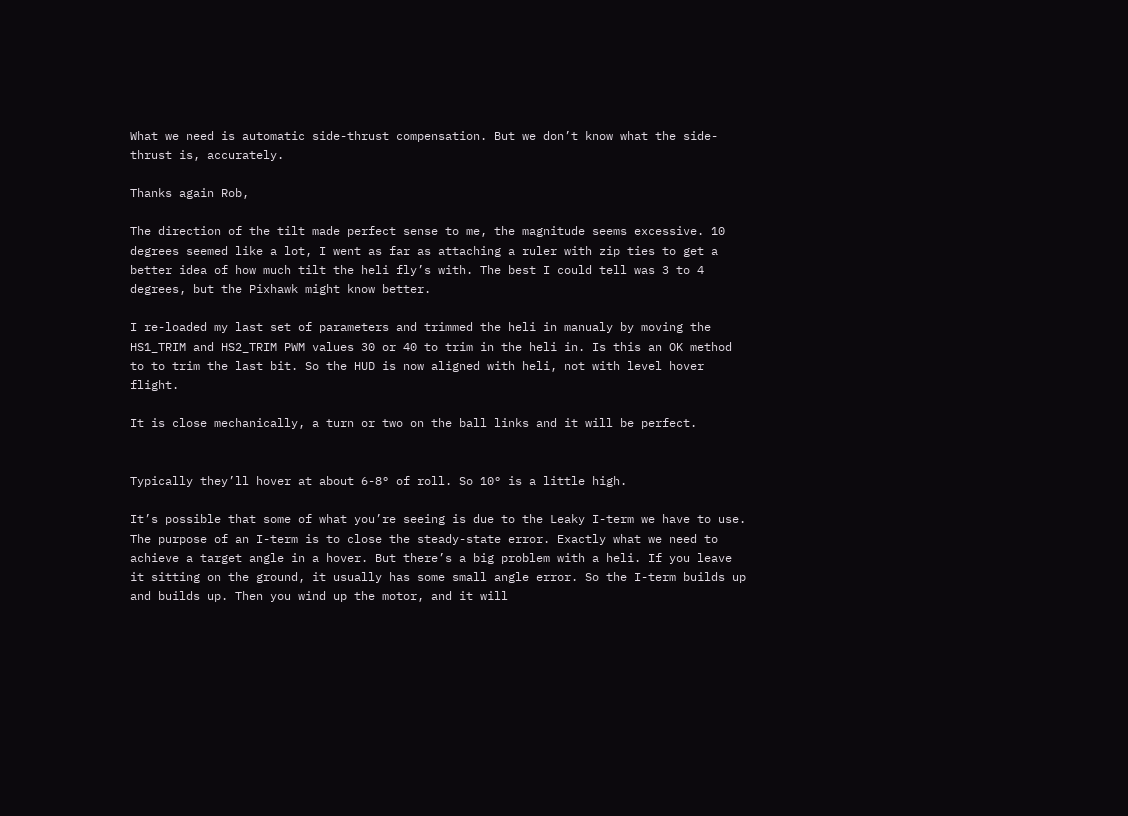What we need is automatic side-thrust compensation. But we don’t know what the side-thrust is, accurately.

Thanks again Rob,

The direction of the tilt made perfect sense to me, the magnitude seems excessive. 10 degrees seemed like a lot, I went as far as attaching a ruler with zip ties to get a better idea of how much tilt the heli fly’s with. The best I could tell was 3 to 4 degrees, but the Pixhawk might know better.

I re-loaded my last set of parameters and trimmed the heli in manualy by moving the HS1_TRIM and HS2_TRIM PWM values 30 or 40 to trim in the heli in. Is this an OK method to to trim the last bit. So the HUD is now aligned with heli, not with level hover flight.

It is close mechanically, a turn or two on the ball links and it will be perfect.


Typically they’ll hover at about 6-8° of roll. So 10° is a little high.

It’s possible that some of what you’re seeing is due to the Leaky I-term we have to use. The purpose of an I-term is to close the steady-state error. Exactly what we need to achieve a target angle in a hover. But there’s a big problem with a heli. If you leave it sitting on the ground, it usually has some small angle error. So the I-term builds up and builds up. Then you wind up the motor, and it will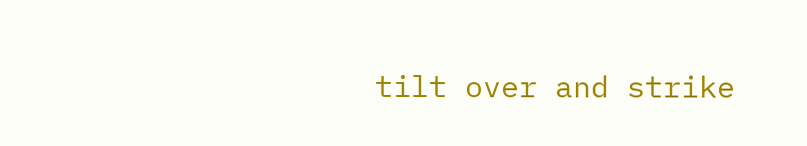tilt over and strike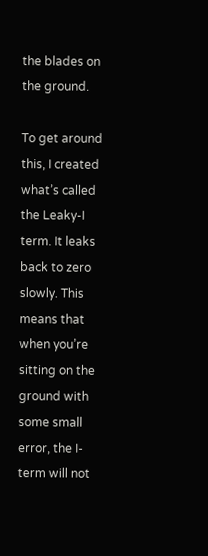the blades on the ground.

To get around this, I created what’s called the Leaky-I term. It leaks back to zero slowly. This means that when you’re sitting on the ground with some small error, the I-term will not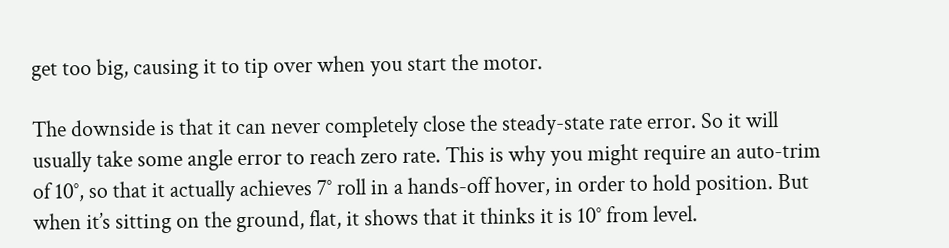get too big, causing it to tip over when you start the motor.

The downside is that it can never completely close the steady-state rate error. So it will usually take some angle error to reach zero rate. This is why you might require an auto-trim of 10°, so that it actually achieves 7° roll in a hands-off hover, in order to hold position. But when it’s sitting on the ground, flat, it shows that it thinks it is 10° from level.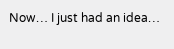Now… I just had an idea…